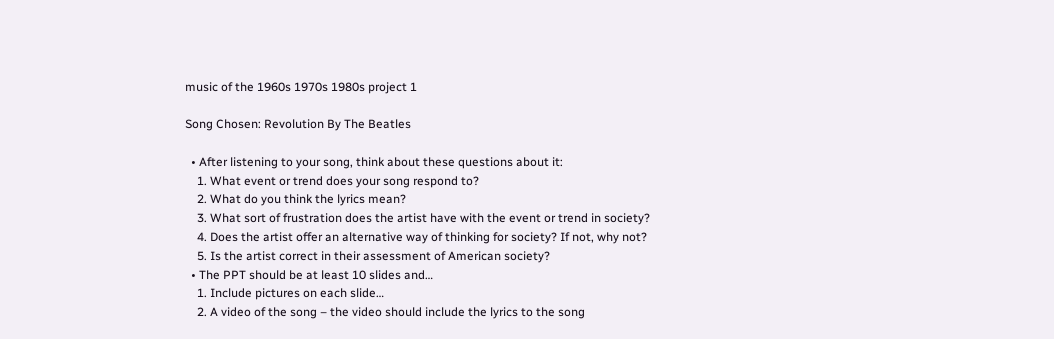music of the 1960s 1970s 1980s project 1

Song Chosen: Revolution By The Beatles

  • After listening to your song, think about these questions about it:
    1. What event or trend does your song respond to?
    2. What do you think the lyrics mean?
    3. What sort of frustration does the artist have with the event or trend in society?
    4. Does the artist offer an alternative way of thinking for society? If not, why not?
    5. Is the artist correct in their assessment of American society?
  • The PPT should be at least 10 slides and…
    1. Include pictures on each slide…
    2. A video of the song – the video should include the lyrics to the song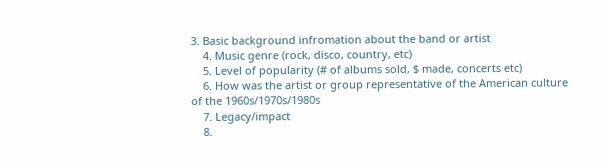3. Basic background infromation about the band or artist
    4. Music genre (rock, disco, country, etc)
    5. Level of popularity (# of albums sold, $ made, concerts etc)
    6. How was the artist or group representative of the American culture of the 1960s/1970s/1980s
    7. Legacy/impact
    8.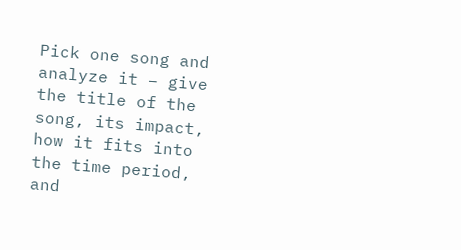Pick one song and analyze it – give the title of the song, its impact, how it fits into the time period, and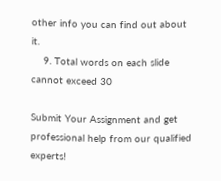other info you can find out about it.
    9. Total words on each slide cannot exceed 30

Submit Your Assignment and get professional help from our qualified experts!